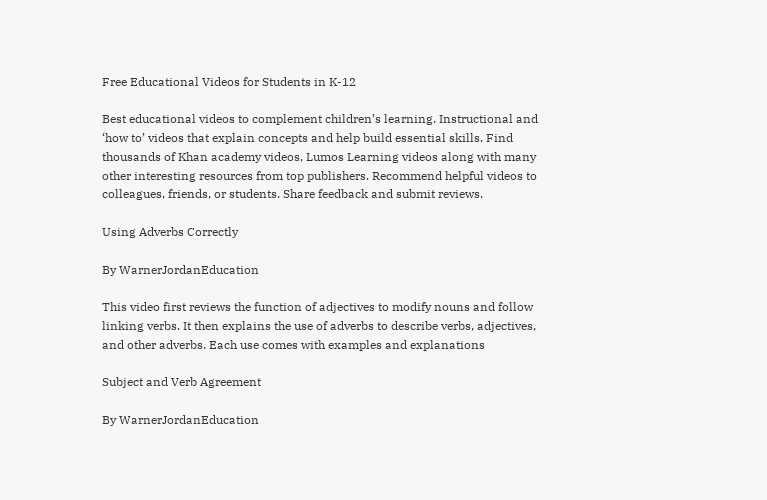Free Educational Videos for Students in K-12

Best educational videos to complement children’s learning. Instructional and ‘how to’ videos that explain concepts and help build essential skills. Find thousands of Khan academy videos, Lumos Learning videos along with many other interesting resources from top publishers. Recommend helpful videos to colleagues, friends, or students. Share feedback and submit reviews.

Using Adverbs Correctly

By WarnerJordanEducation

This video first reviews the function of adjectives to modify nouns and follow linking verbs. It then explains the use of adverbs to describe verbs, adjectives, and other adverbs. Each use comes with examples and explanations

Subject and Verb Agreement

By WarnerJordanEducation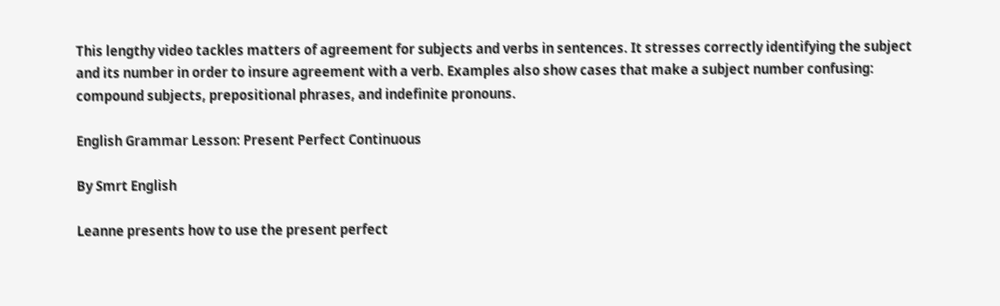This lengthy video tackles matters of agreement for subjects and verbs in sentences. It stresses correctly identifying the subject and its number in order to insure agreement with a verb. Examples also show cases that make a subject number confusing: compound subjects, prepositional phrases, and indefinite pronouns.

English Grammar Lesson: Present Perfect Continuous

By Smrt English

Leanne presents how to use the present perfect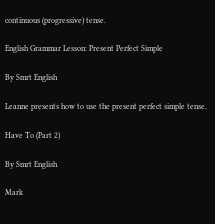continuous (progressive) tense.

English Grammar Lesson: Present Perfect Simple

By Smrt English

Leanne presents how to use the present perfect simple tense.

Have To (Part 2)

By Smrt English

Mark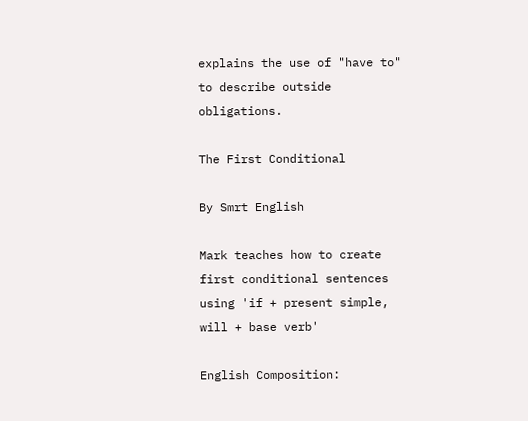explains the use of "have to" to describe outside obligations.

The First Conditional

By Smrt English

Mark teaches how to create first conditional sentences using 'if + present simple, will + base verb'

English Composition: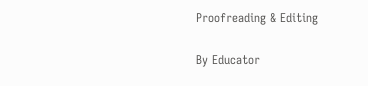Proofreading & Editing

By Educator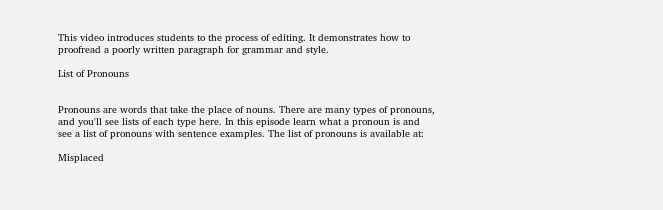This video introduces students to the process of editing. It demonstrates how to proofread a poorly written paragraph for grammar and style.

List of Pronouns


Pronouns are words that take the place of nouns. There are many types of pronouns, and you'll see lists of each type here. In this episode learn what a pronoun is and see a list of pronouns with sentence examples. The list of pronouns is available at:

Misplaced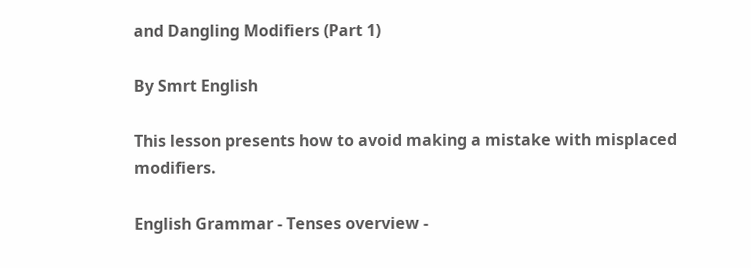and Dangling Modifiers (Part 1)

By Smrt English

This lesson presents how to avoid making a mistake with misplaced modifiers.

English Grammar - Tenses overview -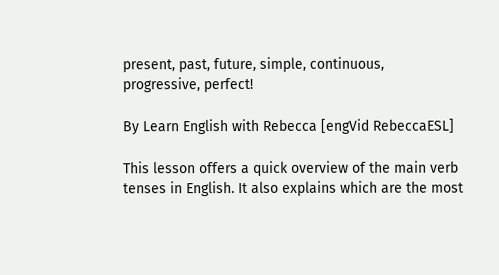present, past, future, simple, continuous, progressive, perfect!

By Learn English with Rebecca [engVid RebeccaESL]

This lesson offers a quick overview of the main verb tenses in English. It also explains which are the most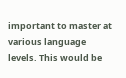important to master at various language levels. This would be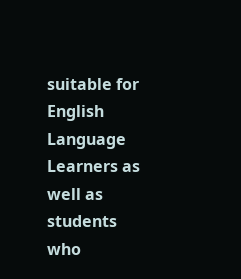suitable for English Language Learners as well as students who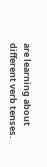are learning about different verb tenses.